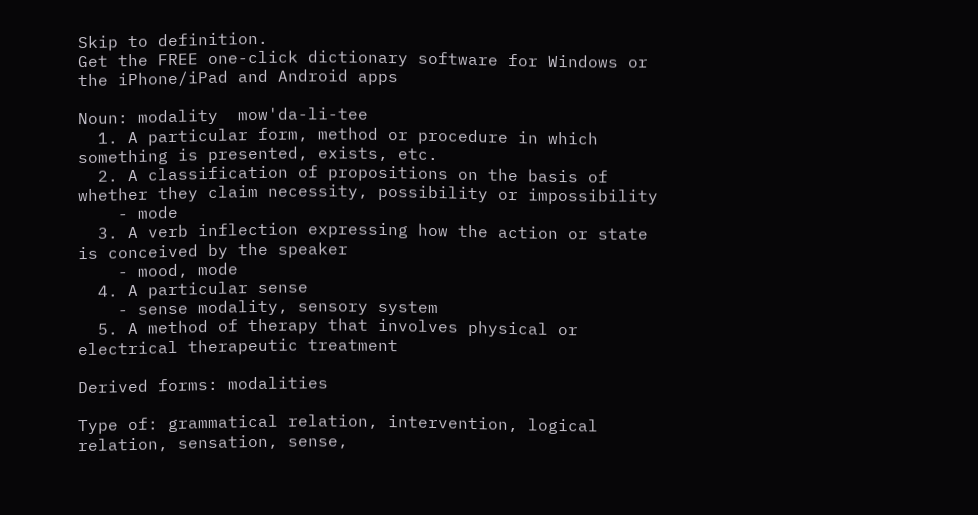Skip to definition.
Get the FREE one-click dictionary software for Windows or the iPhone/iPad and Android apps

Noun: modality  mow'da-li-tee
  1. A particular form, method or procedure in which something is presented, exists, etc.
  2. A classification of propositions on the basis of whether they claim necessity, possibility or impossibility
    - mode
  3. A verb inflection expressing how the action or state is conceived by the speaker
    - mood, mode
  4. A particular sense
    - sense modality, sensory system
  5. A method of therapy that involves physical or electrical therapeutic treatment

Derived forms: modalities

Type of: grammatical relation, intervention, logical relation, sensation, sense,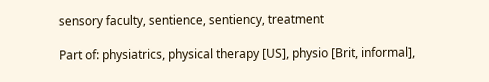sensory faculty, sentience, sentiency, treatment

Part of: physiatrics, physical therapy [US], physio [Brit, informal],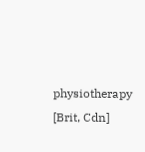physiotherapy [Brit, Cdn]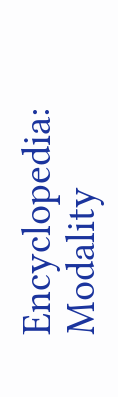Encyclopedia: Modality